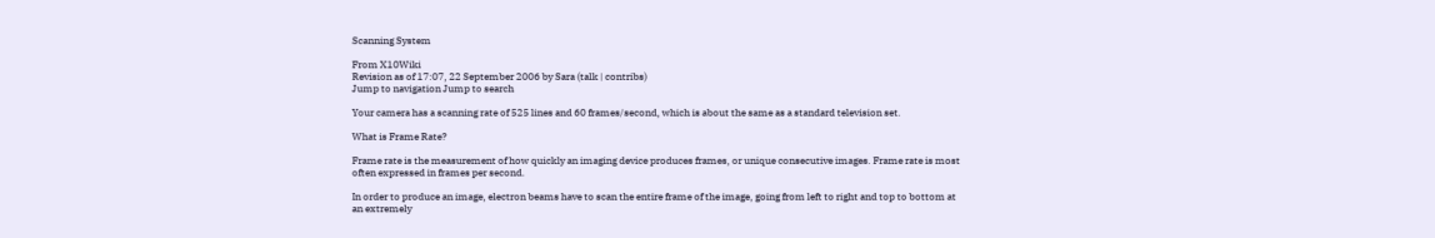Scanning System

From X10Wiki
Revision as of 17:07, 22 September 2006 by Sara (talk | contribs)
Jump to navigation Jump to search

Your camera has a scanning rate of 525 lines and 60 frames/second, which is about the same as a standard television set.

What is Frame Rate?

Frame rate is the measurement of how quickly an imaging device produces frames, or unique consecutive images. Frame rate is most often expressed in frames per second.

In order to produce an image, electron beams have to scan the entire frame of the image, going from left to right and top to bottom at an extremely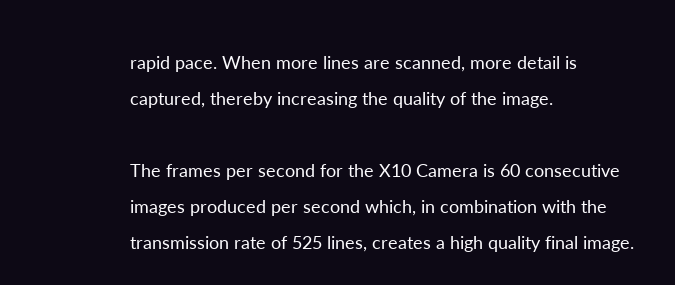rapid pace. When more lines are scanned, more detail is captured, thereby increasing the quality of the image.

The frames per second for the X10 Camera is 60 consecutive images produced per second which, in combination with the transmission rate of 525 lines, creates a high quality final image.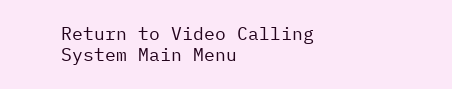Return to Video Calling System Main Menu